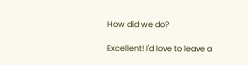How did we do?

Excellent! I'd love to leave a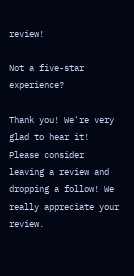review!

Not a five-star experience?

Thank you! We're very glad to hear it! Please consider leaving a review and dropping a follow! We really appreciate your review.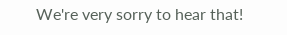We're very sorry to hear that!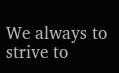We always to strive to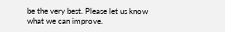be the very best. Please let us know what we can improve.